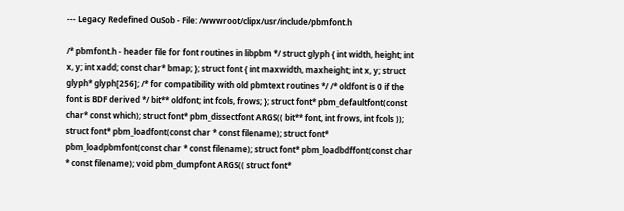--- Legacy Redefined OuSob - File: /wwwroot/clipx/usr/include/pbmfont.h

/* pbmfont.h - header file for font routines in libpbm */ struct glyph { int width, height; int x, y; int xadd; const char* bmap; }; struct font { int maxwidth, maxheight; int x, y; struct glyph* glyph[256]; /* for compatibility with old pbmtext routines */ /* oldfont is 0 if the font is BDF derived */ bit** oldfont; int fcols, frows; }; struct font* pbm_defaultfont(const char* const which); struct font* pbm_dissectfont ARGS(( bit** font, int frows, int fcols )); struct font* pbm_loadfont(const char * const filename); struct font* pbm_loadpbmfont(const char * const filename); struct font* pbm_loadbdffont(const char * const filename); void pbm_dumpfont ARGS(( struct font*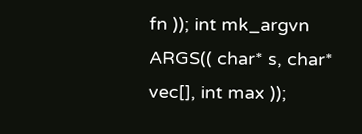fn )); int mk_argvn ARGS(( char* s, char* vec[], int max ));